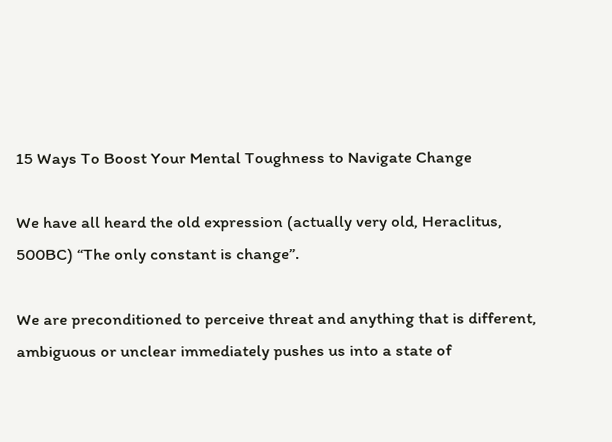15 Ways To Boost Your Mental Toughness to Navigate Change

We have all heard the old expression (actually very old, Heraclitus, 500BC) “The only constant is change”.

We are preconditioned to perceive threat and anything that is different, ambiguous or unclear immediately pushes us into a state of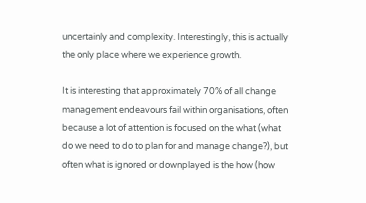uncertainly and complexity. Interestingly, this is actually the only place where we experience growth.

It is interesting that approximately 70% of all change management endeavours fail within organisations, often because a lot of attention is focused on the what (what do we need to do to plan for and manage change?), but often what is ignored or downplayed is the how (how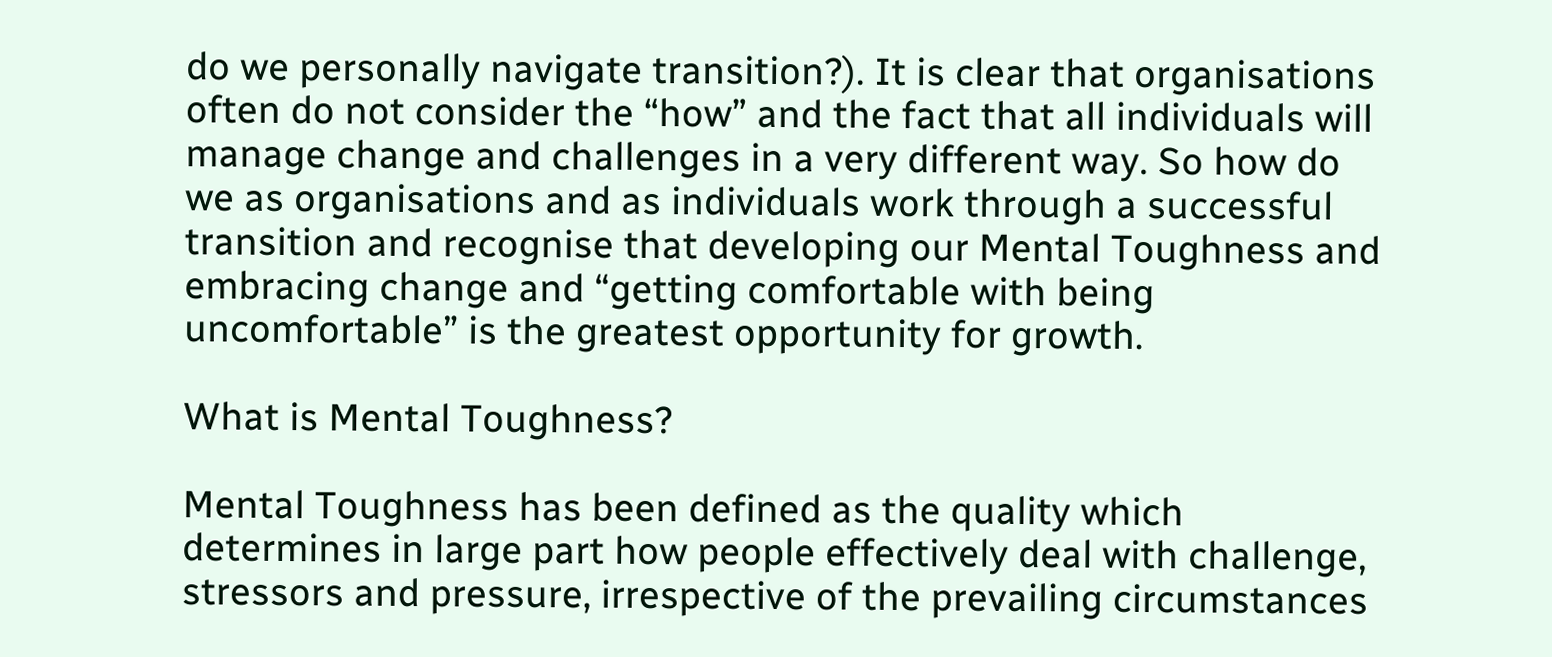do we personally navigate transition?). It is clear that organisations often do not consider the “how” and the fact that all individuals will manage change and challenges in a very different way. So how do we as organisations and as individuals work through a successful transition and recognise that developing our Mental Toughness and embracing change and “getting comfortable with being uncomfortable” is the greatest opportunity for growth.

What is Mental Toughness?

Mental Toughness has been defined as the quality which determines in large part how people effectively deal with challenge, stressors and pressure, irrespective of the prevailing circumstances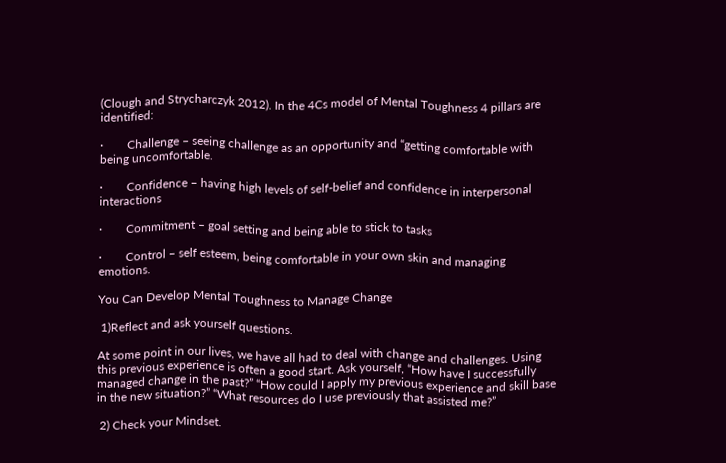(Clough and Strycharczyk 2012). In the 4Cs model of Mental Toughness 4 pillars are identified:

·        Challenge – seeing challenge as an opportunity and “getting comfortable with being uncomfortable.

·        Confidence – having high levels of self-belief and confidence in interpersonal interactions

·        Commitment – goal setting and being able to stick to tasks

·        Control – self esteem, being comfortable in your own skin and managing emotions.

You Can Develop Mental Toughness to Manage Change

 1)Reflect and ask yourself questions.

At some point in our lives, we have all had to deal with change and challenges. Using this previous experience is often a good start. Ask yourself, “How have I successfully managed change in the past?” “How could I apply my previous experience and skill base in the new situation?” “What resources do I use previously that assisted me?”

 2) Check your Mindset.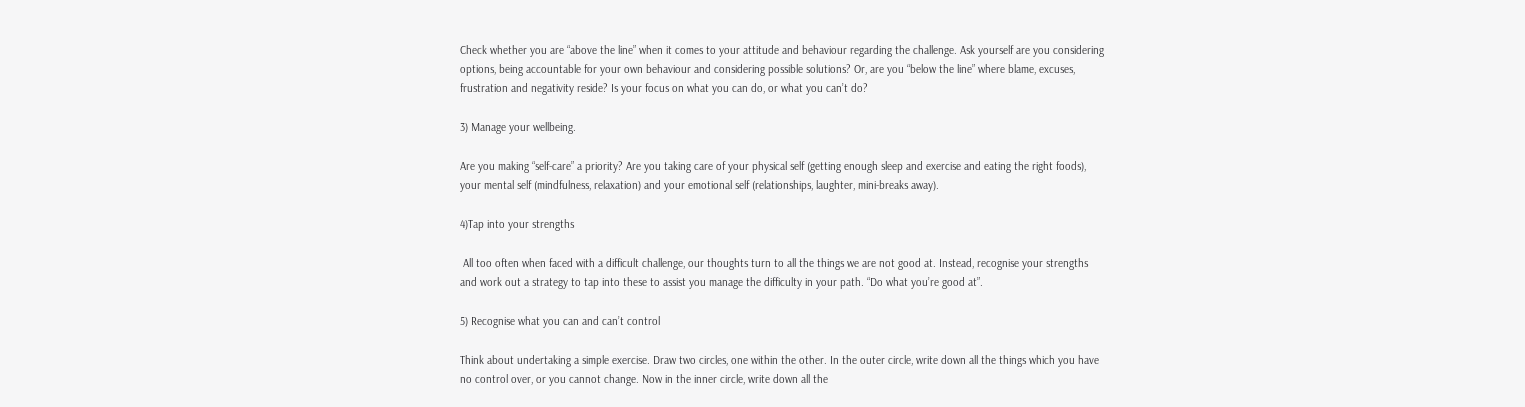Check whether you are “above the line” when it comes to your attitude and behaviour regarding the challenge. Ask yourself are you considering options, being accountable for your own behaviour and considering possible solutions? Or, are you “below the line” where blame, excuses, frustration and negativity reside? Is your focus on what you can do, or what you can’t do?

3) Manage your wellbeing.

Are you making “self-care” a priority? Are you taking care of your physical self (getting enough sleep and exercise and eating the right foods), your mental self (mindfulness, relaxation) and your emotional self (relationships, laughter, mini-breaks away).

4)Tap into your strengths

 All too often when faced with a difficult challenge, our thoughts turn to all the things we are not good at. Instead, recognise your strengths and work out a strategy to tap into these to assist you manage the difficulty in your path. “Do what you’re good at”.

5) Recognise what you can and can’t control

Think about undertaking a simple exercise. Draw two circles, one within the other. In the outer circle, write down all the things which you have no control over, or you cannot change. Now in the inner circle, write down all the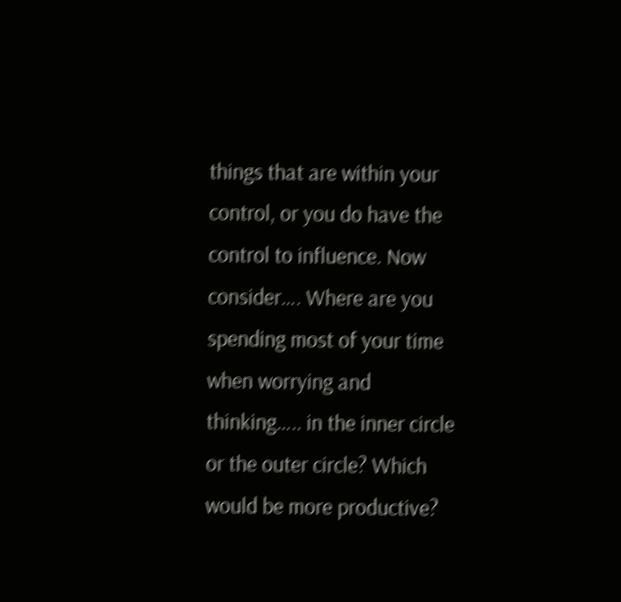things that are within your control, or you do have the control to influence. Now consider…. Where are you spending most of your time when worrying and thinking….. in the inner circle or the outer circle? Which would be more productive?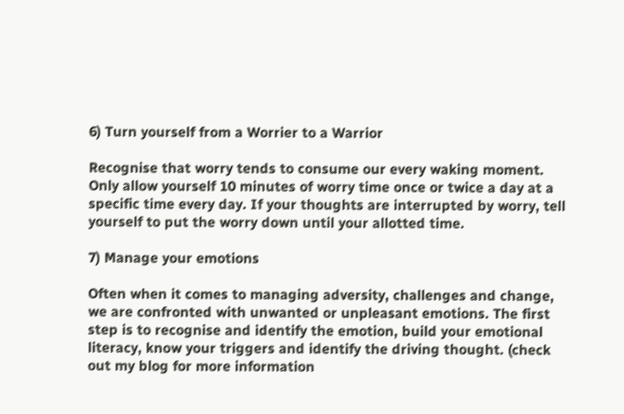6) Turn yourself from a Worrier to a Warrior

Recognise that worry tends to consume our every waking moment. Only allow yourself 10 minutes of worry time once or twice a day at a specific time every day. If your thoughts are interrupted by worry, tell yourself to put the worry down until your allotted time.

7) Manage your emotions

Often when it comes to managing adversity, challenges and change, we are confronted with unwanted or unpleasant emotions. The first step is to recognise and identify the emotion, build your emotional literacy, know your triggers and identify the driving thought. (check out my blog for more information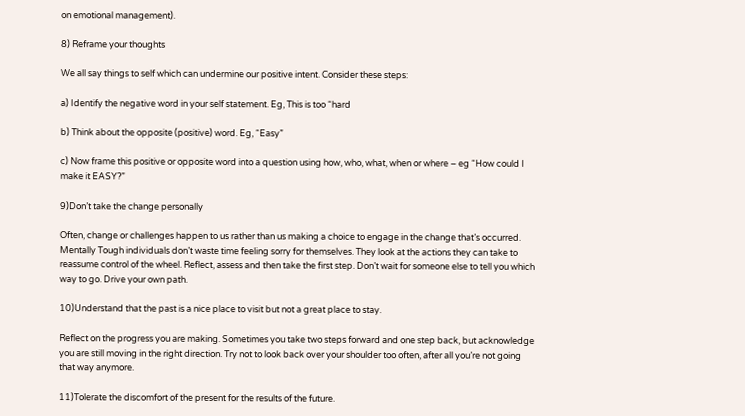on emotional management).

8) Reframe your thoughts

We all say things to self which can undermine our positive intent. Consider these steps:

a) Identify the negative word in your self statement. Eg, This is too “hard

b) Think about the opposite (positive) word. Eg, “Easy”

c) Now frame this positive or opposite word into a question using how, who, what, when or where – eg “How could I make it EASY?”

9)Don’t take the change personally

Often, change or challenges happen to us rather than us making a choice to engage in the change that’s occurred. Mentally Tough individuals don’t waste time feeling sorry for themselves. They look at the actions they can take to reassume control of the wheel. Reflect, assess and then take the first step. Don’t wait for someone else to tell you which way to go. Drive your own path.

10)Understand that the past is a nice place to visit but not a great place to stay.

Reflect on the progress you are making. Sometimes you take two steps forward and one step back, but acknowledge you are still moving in the right direction. Try not to look back over your shoulder too often, after all you’re not going that way anymore.

11)Tolerate the discomfort of the present for the results of the future.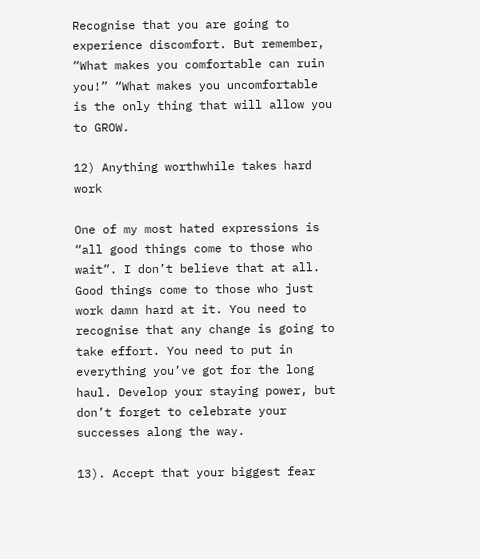Recognise that you are going to experience discomfort. But remember, “What makes you comfortable can ruin you!” “What makes you uncomfortable is the only thing that will allow you to GROW.

12) Anything worthwhile takes hard work

One of my most hated expressions is “all good things come to those who wait”. I don’t believe that at all. Good things come to those who just work damn hard at it. You need to recognise that any change is going to take effort. You need to put in everything you’ve got for the long haul. Develop your staying power, but don’t forget to celebrate your successes along the way.

13). Accept that your biggest fear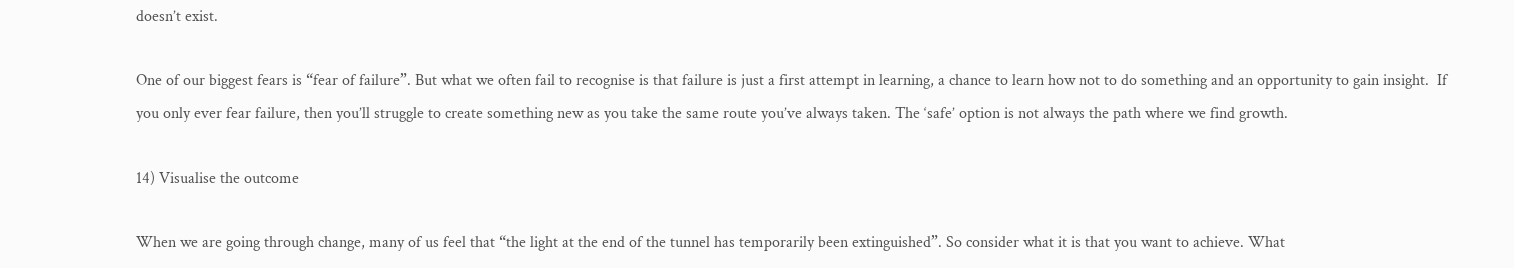doesn’t exist.

One of our biggest fears is “fear of failure”. But what we often fail to recognise is that failure is just a first attempt in learning, a chance to learn how not to do something and an opportunity to gain insight.  If you only ever fear failure, then you’ll struggle to create something new as you take the same route you’ve always taken. The ‘safe’ option is not always the path where we find growth.

14) Visualise the outcome

When we are going through change, many of us feel that “the light at the end of the tunnel has temporarily been extinguished”. So consider what it is that you want to achieve. What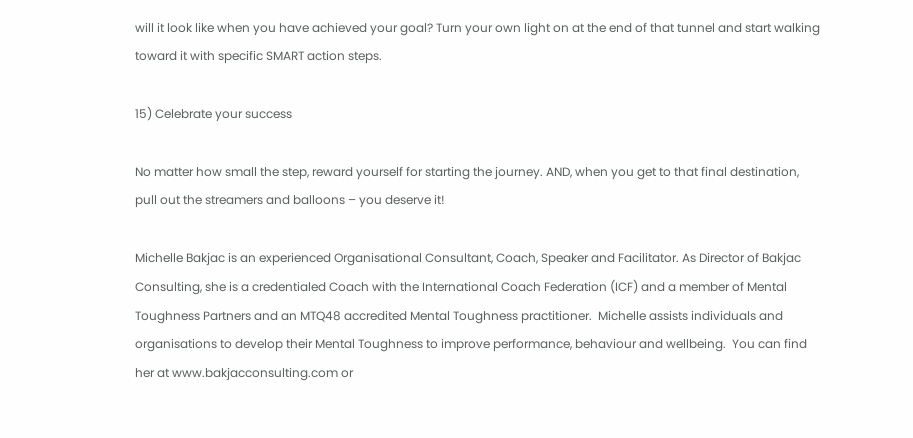will it look like when you have achieved your goal? Turn your own light on at the end of that tunnel and start walking toward it with specific SMART action steps.

15) Celebrate your success

No matter how small the step, reward yourself for starting the journey. AND, when you get to that final destination, pull out the streamers and balloons – you deserve it!

Michelle Bakjac is an experienced Organisational Consultant, Coach, Speaker and Facilitator. As Director of Bakjac Consulting, she is a credentialed Coach with the International Coach Federation (ICF) and a member of Mental Toughness Partners and an MTQ48 accredited Mental Toughness practitioner.  Michelle assists individuals and organisations to develop their Mental Toughness to improve performance, behaviour and wellbeing.  You can find her at www.bakjacconsulting.com or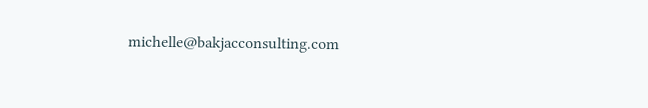michelle@bakjacconsulting.com